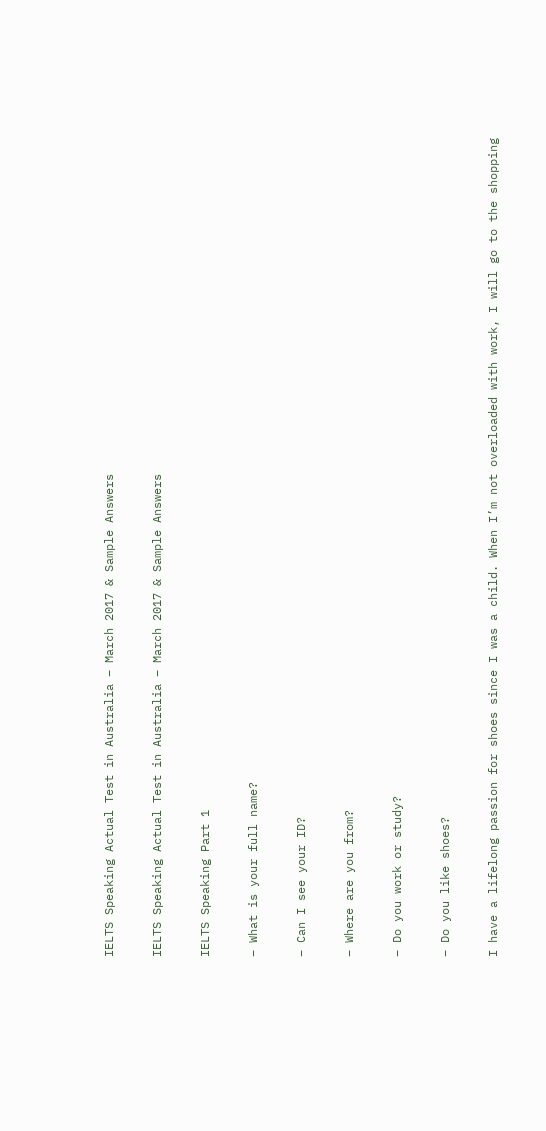IELTS Speaking Actual Test in Australia – March 2017 & Sample Answers

IELTS Speaking Actual Test in Australia – March 2017 & Sample Answers

IELTS Speaking Part 1

– What is your full name?

– Can I see your ID?

– Where are you from?

– Do you work or study?

– Do you like shoes?

I have a lifelong passion for shoes since I was a child. When I’m not overloaded with work, I will go to the shopping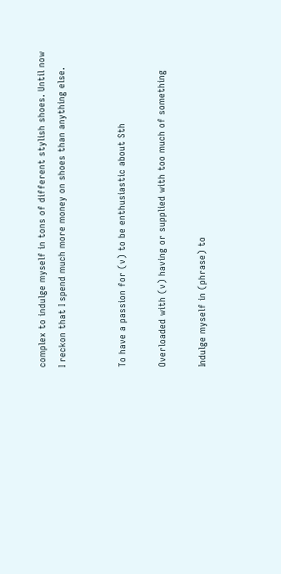complex to indulge myself in tons of different stylish shoes. Until now I reckon that I spend much more money on shoes than anything else.


To have a passion for (v) to be enthusiastic about Sth

Overloaded with (v) having or supplied with too much of something

Indulge myself in (phrase) to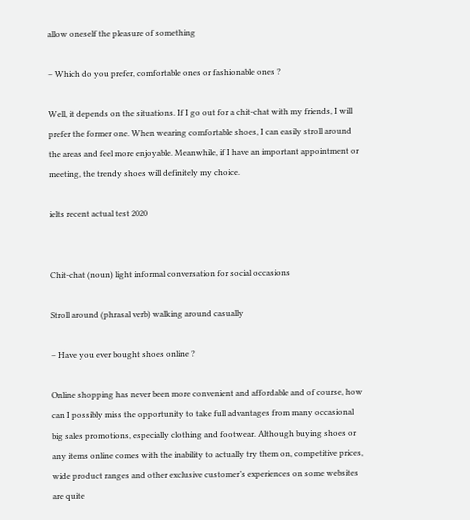allow oneself the pleasure of something

– Which do you prefer, comfortable ones or fashionable ones ?

Well, it depends on the situations. If I go out for a chit-chat with my friends, I will prefer the former one. When wearing comfortable shoes, I can easily stroll around the areas and feel more enjoyable. Meanwhile, if I have an important appointment or meeting, the trendy shoes will definitely my choice.

ielts recent actual test 2020


Chit-chat (noun) light informal conversation for social occasions

Stroll around (phrasal verb) walking around casually

– Have you ever bought shoes online ?

Online shopping has never been more convenient and affordable and of course, how can I possibly miss the opportunity to take full advantages from many occasional big sales promotions, especially clothing and footwear. Although buying shoes or any items online comes with the inability to actually try them on, competitive prices, wide product ranges and other exclusive customer’s experiences on some websites are quite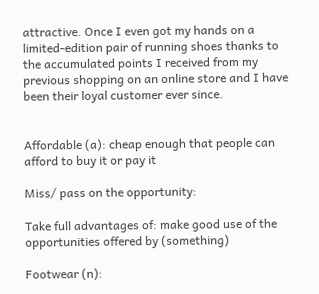attractive. Once I even got my hands on a limited-edition pair of running shoes thanks to the accumulated points I received from my previous shopping on an online store and I have been their loyal customer ever since.


Affordable (a): cheap enough that people can afford to buy it or pay it

Miss/ pass on the opportunity:

Take full advantages of: make good use of the opportunities offered by (something)

Footwear (n):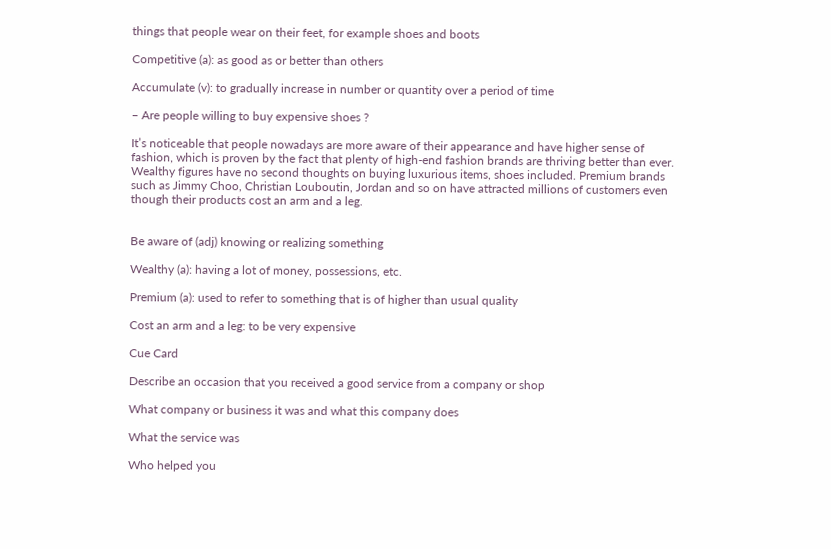things that people wear on their feet, for example shoes and boots

Competitive (a): as good as or better than others

Accumulate (v): to gradually increase in number or quantity over a period of time

– Are people willing to buy expensive shoes ?

It’s noticeable that people nowadays are more aware of their appearance and have higher sense of fashion, which is proven by the fact that plenty of high-end fashion brands are thriving better than ever. Wealthy figures have no second thoughts on buying luxurious items, shoes included. Premium brands such as Jimmy Choo, Christian Louboutin, Jordan and so on have attracted millions of customers even though their products cost an arm and a leg.


Be aware of (adj) knowing or realizing something

Wealthy (a): having a lot of money, possessions, etc.

Premium (a): used to refer to something that is of higher than usual quality

Cost an arm and a leg: to be very expensive

Cue Card

Describe an occasion that you received a good service from a company or shop

What company or business it was and what this company does

What the service was

Who helped you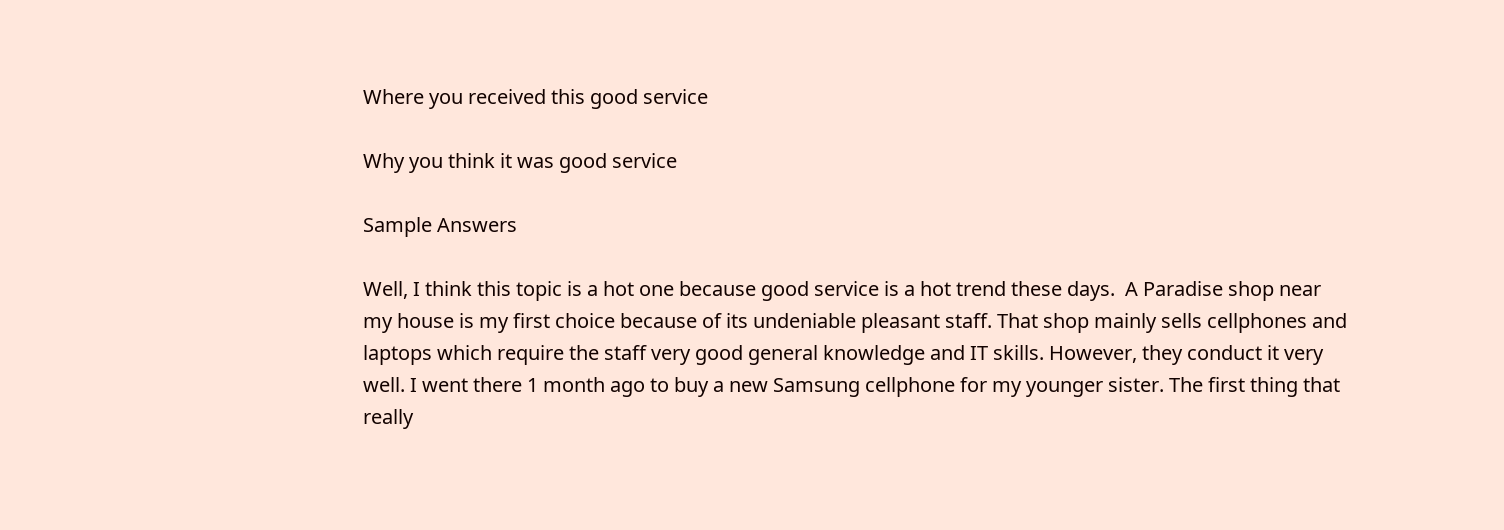Where you received this good service

Why you think it was good service

Sample Answers

Well, I think this topic is a hot one because good service is a hot trend these days.  A Paradise shop near my house is my first choice because of its undeniable pleasant staff. That shop mainly sells cellphones and laptops which require the staff very good general knowledge and IT skills. However, they conduct it very well. I went there 1 month ago to buy a new Samsung cellphone for my younger sister. The first thing that really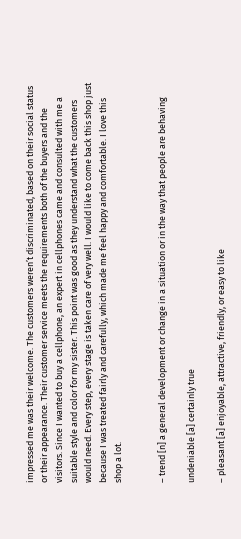impressed me was their welcome. The customers weren’t discriminated, based on their social status or their appearance. Their customer service meets the requirements both of the buyers and the visitors. Since I wanted to buy a cellphone, an expert in cellphones came and consulted with me a suitable style and color for my sister. This point was good as they understand what the customers would need. Every step, every stage is taken care of very well. I would like to come back this shop just because I was treated fairly and carefully, which made me feel happy and comfortable. I love this shop a lot.


– trend [n] a general development or change in a situation or in the way that people are behaving

undeniable [a] certainly true

– pleasant [a] enjoyable, attractive, friendly, or easy to like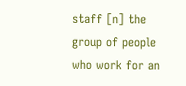staff [n] the group of people who work for an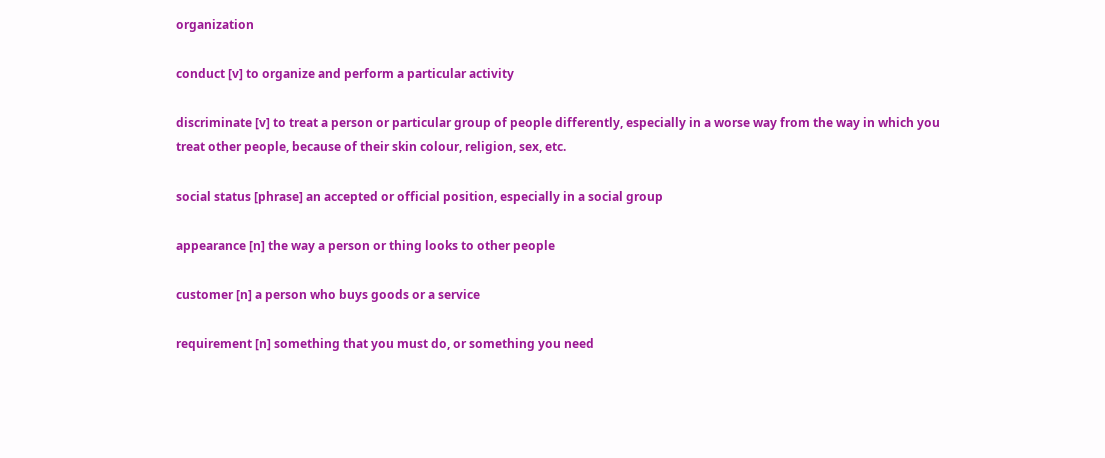organization

conduct [v] to organize and perform a particular activity

discriminate [v] to treat a person or particular group of people differently, especially in a worse way from the way in which you treat other people, because of their skin colour, religion, sex, etc.

social status [phrase] an accepted or official position, especially in a social group

appearance [n] the way a person or thing looks to other people

customer [n] a person who buys goods or a service

requirement [n] something that you must do, or something you need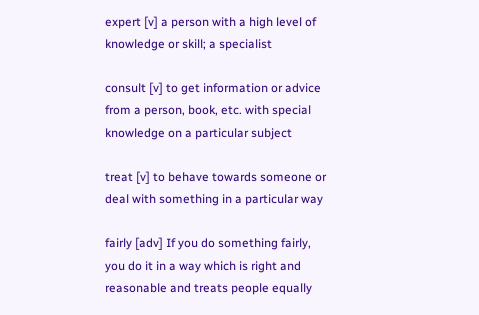expert [v] a person with a high level of knowledge or skill; a specialist

consult [v] to get information or advice from a person, book, etc. with special knowledge on a particular subject

treat [v] to behave towards someone or deal with something in a particular way

fairly [adv] If you do something fairly, you do it in a way which is right and reasonable and treats people equally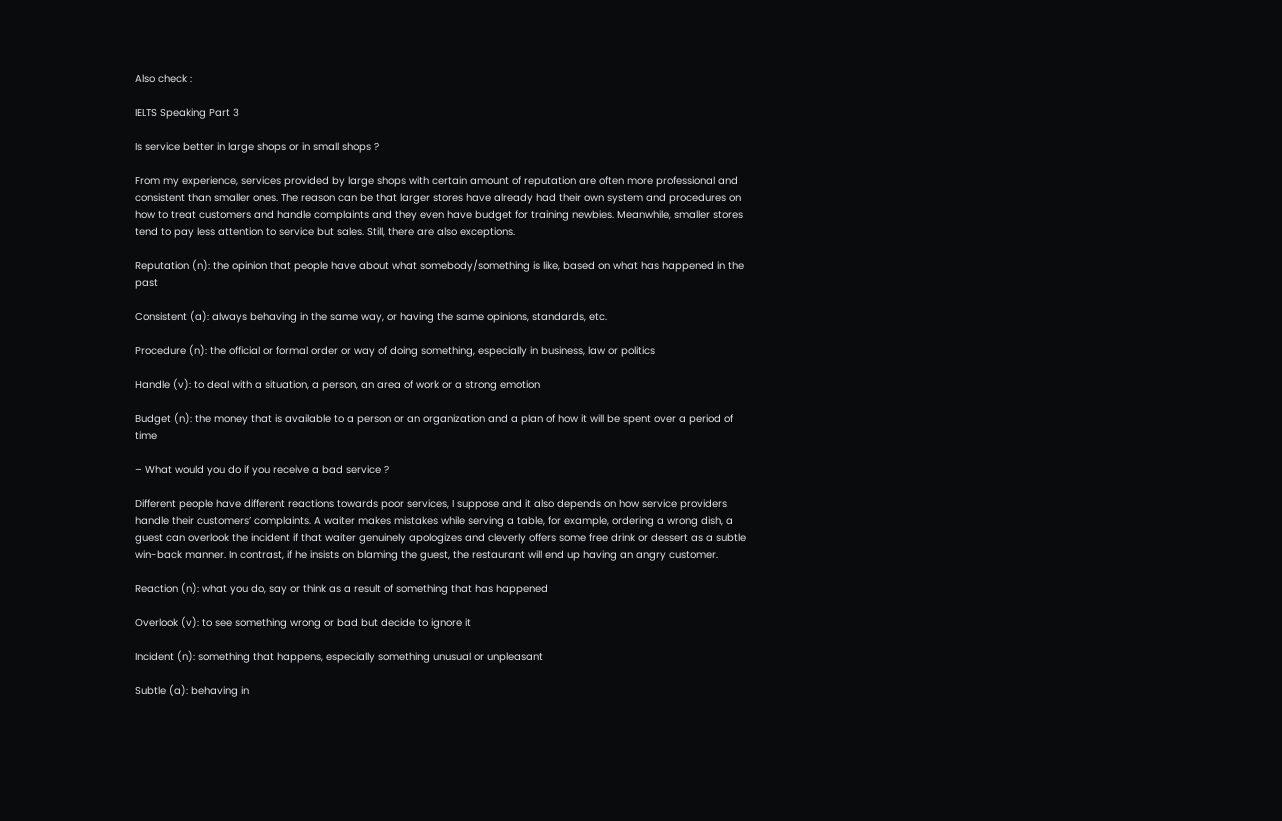Also check :

IELTS Speaking Part 3

Is service better in large shops or in small shops ?

From my experience, services provided by large shops with certain amount of reputation are often more professional and consistent than smaller ones. The reason can be that larger stores have already had their own system and procedures on how to treat customers and handle complaints and they even have budget for training newbies. Meanwhile, smaller stores tend to pay less attention to service but sales. Still, there are also exceptions.

Reputation (n): the opinion that people have about what somebody/something is like, based on what has happened in the past

Consistent (a): always behaving in the same way, or having the same opinions, standards, etc.

Procedure (n): the official or formal order or way of doing something, especially in business, law or politics

Handle (v): to deal with a situation, a person, an area of work or a strong emotion

Budget (n): the money that is available to a person or an organization and a plan of how it will be spent over a period of time

– What would you do if you receive a bad service ?

Different people have different reactions towards poor services, I suppose and it also depends on how service providers handle their customers’ complaints. A waiter makes mistakes while serving a table, for example, ordering a wrong dish, a guest can overlook the incident if that waiter genuinely apologizes and cleverly offers some free drink or dessert as a subtle win-back manner. In contrast, if he insists on blaming the guest, the restaurant will end up having an angry customer.

Reaction (n): what you do, say or think as a result of something that has happened

Overlook (v): to see something wrong or bad but decide to ignore it

Incident (n): something that happens, especially something unusual or unpleasant

Subtle (a): behaving in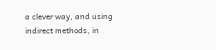a clever way, and using indirect methods, in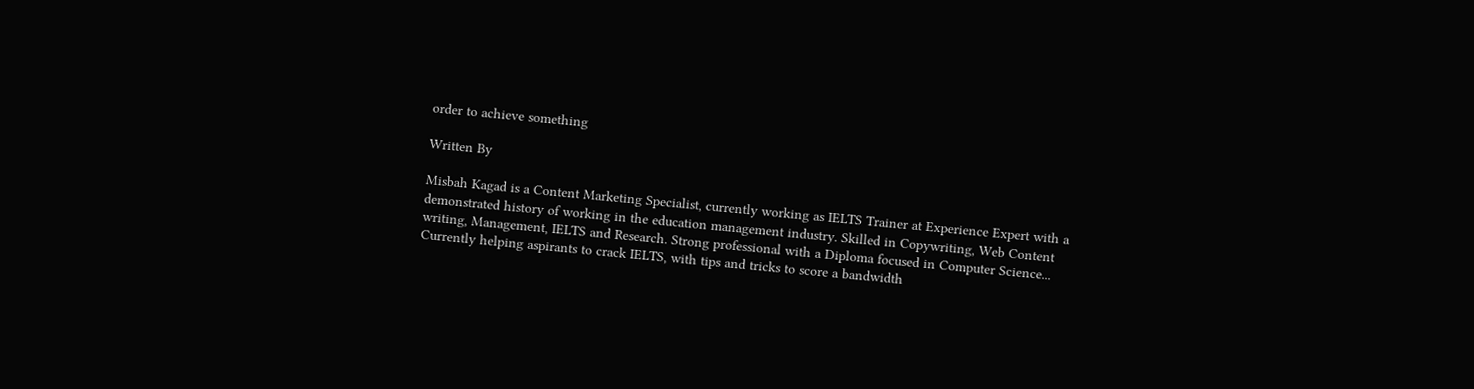order to achieve something

Written By

Misbah Kagad is a Content Marketing Specialist, currently working as IELTS Trainer at Experience Expert with a demonstrated history of working in the education management industry. Skilled in Copywriting, Web Content writing, Management, IELTS and Research. Strong professional with a Diploma focused in Computer Science... Currently helping aspirants to crack IELTS, with tips and tricks to score a bandwidth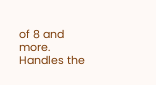of 8 and more. Handles the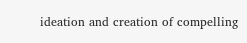ideation and creation of compelling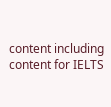content including content for IELTS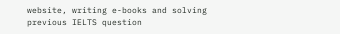website, writing e-books and solving previous IELTS question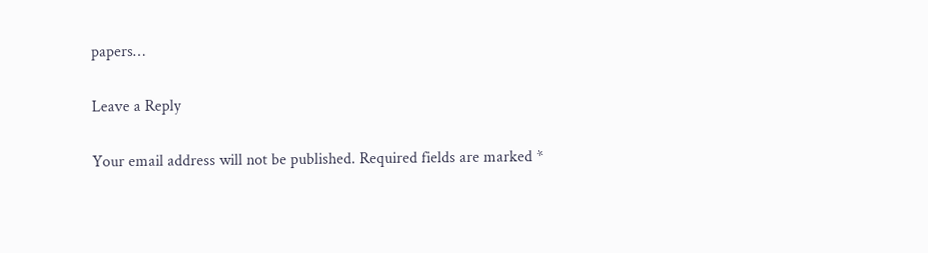papers…

Leave a Reply

Your email address will not be published. Required fields are marked *